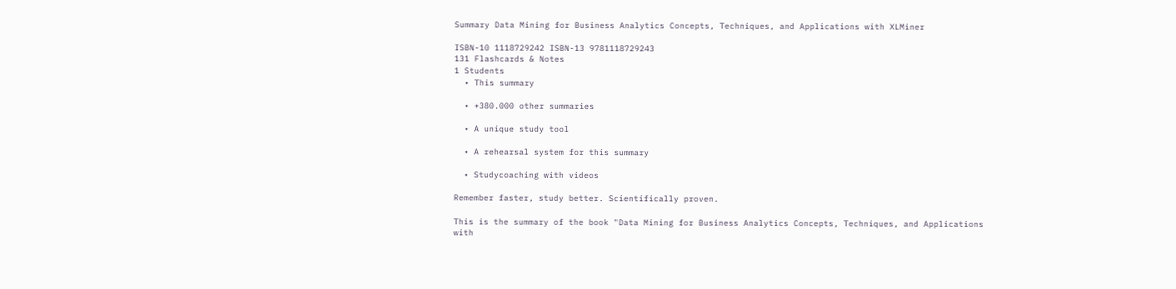Summary Data Mining for Business Analytics Concepts, Techniques, and Applications with XLMiner

ISBN-10 1118729242 ISBN-13 9781118729243
131 Flashcards & Notes
1 Students
  • This summary

  • +380.000 other summaries

  • A unique study tool

  • A rehearsal system for this summary

  • Studycoaching with videos

Remember faster, study better. Scientifically proven.

This is the summary of the book "Data Mining for Business Analytics Concepts, Techniques, and Applications with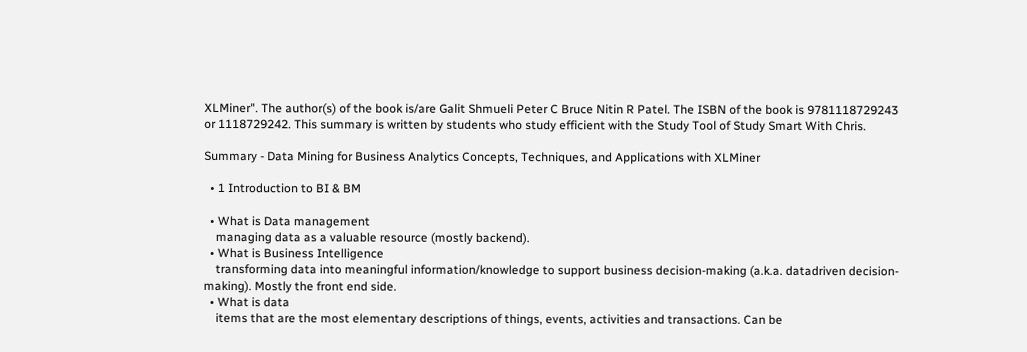XLMiner". The author(s) of the book is/are Galit Shmueli Peter C Bruce Nitin R Patel. The ISBN of the book is 9781118729243 or 1118729242. This summary is written by students who study efficient with the Study Tool of Study Smart With Chris.

Summary - Data Mining for Business Analytics Concepts, Techniques, and Applications with XLMiner

  • 1 Introduction to BI & BM

  • What is Data management
    managing data as a valuable resource (mostly backend).
  • What is Business Intelligence
    transforming data into meaningful information/knowledge to support business decision-making (a.k.a. datadriven decision-making). Mostly the front end side.
  • What is data
    items that are the most elementary descriptions of things, events, activities and transactions. Can be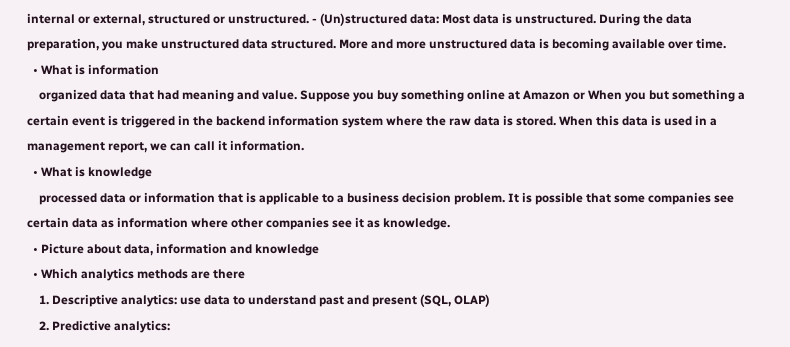internal or external, structured or unstructured. - (Un)structured data: Most data is unstructured. During the data preparation, you make unstructured data structured. More and more unstructured data is becoming available over time.
  • What is information
    organized data that had meaning and value. Suppose you buy something online at Amazon or When you but something a certain event is triggered in the backend information system where the raw data is stored. When this data is used in a management report, we can call it information.
  • What is knowledge
    processed data or information that is applicable to a business decision problem. It is possible that some companies see certain data as information where other companies see it as knowledge.
  • Picture about data, information and knowledge
  • Which analytics methods are there
    1. Descriptive analytics: use data to understand past and present (SQL, OLAP)
    2. Predictive analytics: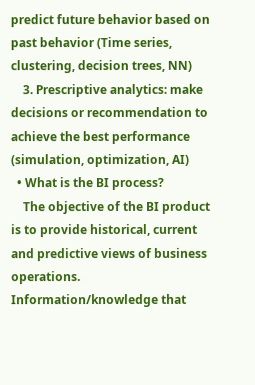predict future behavior based on past behavior (Time series, clustering, decision trees, NN)
    3. Prescriptive analytics: make decisions or recommendation to achieve the best performance (simulation, optimization, AI)
  • What is the BI process?
    The objective of the BI product is to provide historical, current and predictive views of business operations. Information/knowledge that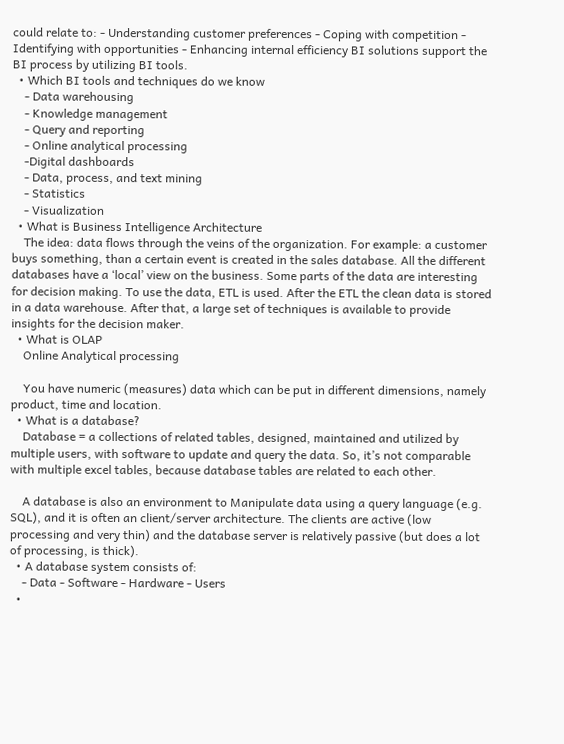could relate to: - Understanding customer preferences - Coping with competition - Identifying with opportunities - Enhancing internal efficiency BI solutions support the BI process by utilizing BI tools.
  • Which BI tools and techniques do we know
    - Data warehousing
    - Knowledge management
    - Query and reporting
    - Online analytical processing
    -Digital dashboards
    - Data, process, and text mining
    - Statistics
    - Visualization
  • What is Business Intelligence Architecture
    The idea: data flows through the veins of the organization. For example: a customer buys something, than a certain event is created in the sales database. All the different databases have a ‘local’ view on the business. Some parts of the data are interesting for decision making. To use the data, ETL is used. After the ETL the clean data is stored in a data warehouse. After that, a large set of techniques is available to provide insights for the decision maker.
  • What is OLAP
    Online Analytical processing

    You have numeric (measures) data which can be put in different dimensions, namely product, time and location.
  • What is a database?
    Database = a collections of related tables, designed, maintained and utilized by multiple users, with software to update and query the data. So, it’s not comparable with multiple excel tables, because database tables are related to each other.

    A database is also an environment to Manipulate data using a query language (e.g. SQL), and it is often an client/server architecture. The clients are active (low processing and very thin) and the database server is relatively passive (but does a lot of processing, is thick).
  • A database system consists of:
    - Data - Software - Hardware - Users
  •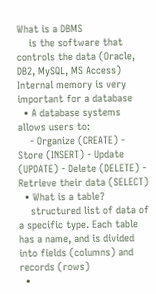What is a DBMS
    is the software that controls the data (Oracle, DB2, MySQL, MS Access) Internal memory is very important for a database
  • A database systems allows users to:
    - Organize (CREATE) - Store (INSERT) - Update (UPDATE) - Delete (DELETE) - Retrieve their data (SELECT)
  • What is a table?
    structured list of data of a specific type. Each table has a name, and is divided into fields (columns) and records (rows)
  •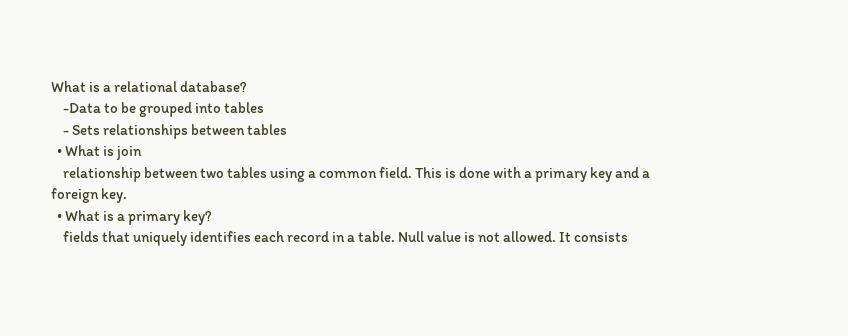What is a relational database?
    -Data to be grouped into tables
    - Sets relationships between tables
  • What is join
    relationship between two tables using a common field. This is done with a primary key and a foreign key.
  • What is a primary key?
    fields that uniquely identifies each record in a table. Null value is not allowed. It consists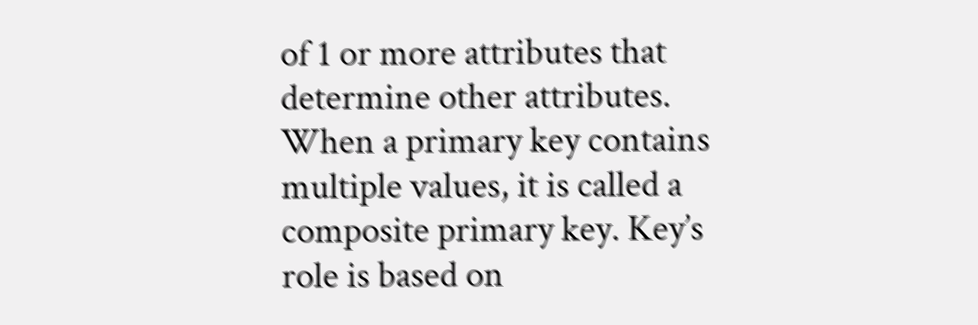of 1 or more attributes that determine other attributes. When a primary key contains multiple values, it is called a composite primary key. Key’s role is based on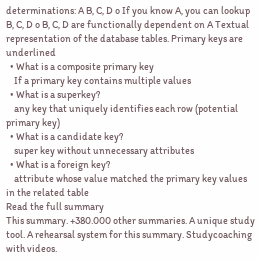determinations: A B, C, D o If you know A, you can lookup B, C, D o B, C, D are functionally dependent on A Textual representation of the database tables. Primary keys are underlined
  • What is a composite primary key
    If a primary key contains multiple values
  • What is a superkey?
    any key that uniquely identifies each row (potential primary key)
  • What is a candidate key?
    super key without unnecessary attributes
  • What is a foreign key?
    attribute whose value matched the primary key values in the related table
Read the full summary
This summary. +380.000 other summaries. A unique study tool. A rehearsal system for this summary. Studycoaching with videos.